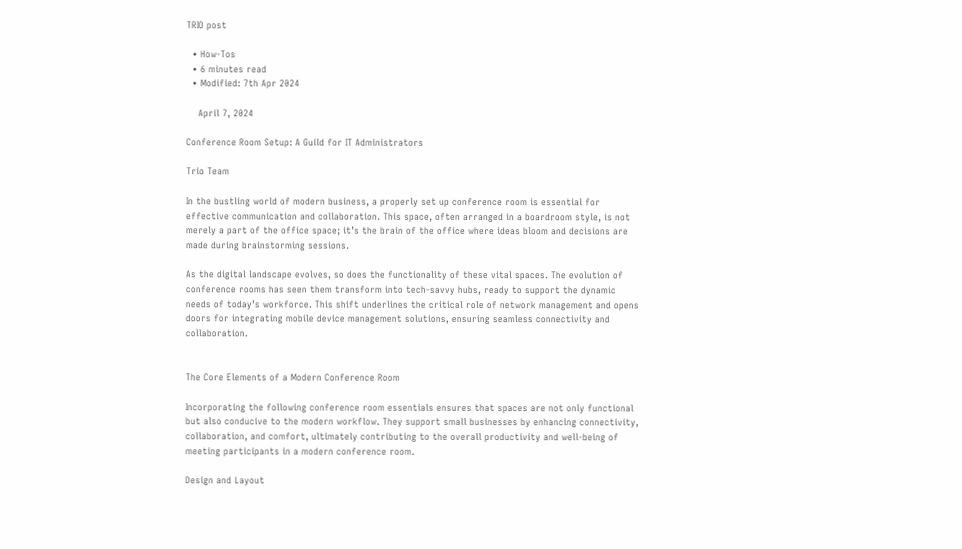TRIO post

  • How-Tos
  • 6 minutes read
  • Modified: 7th Apr 2024

    April 7, 2024

Conference Room Setup: A Guild for IT Administrators

Trio Team

In the bustling world of modern business, a properly set up conference room is essential for effective communication and collaboration. This space, often arranged in a boardroom style, is not merely a part of the office space; it’s the brain of the office where ideas bloom and decisions are made during brainstorming sessions.

As the digital landscape evolves, so does the functionality of these vital spaces. The evolution of conference rooms has seen them transform into tech-savvy hubs, ready to support the dynamic needs of today’s workforce. This shift underlines the critical role of network management and opens doors for integrating mobile device management solutions, ensuring seamless connectivity and collaboration.


The Core Elements of a Modern Conference Room

Incorporating the following conference room essentials ensures that spaces are not only functional but also conducive to the modern workflow. They support small businesses by enhancing connectivity, collaboration, and comfort, ultimately contributing to the overall productivity and well-being of meeting participants in a modern conference room.

Design and Layout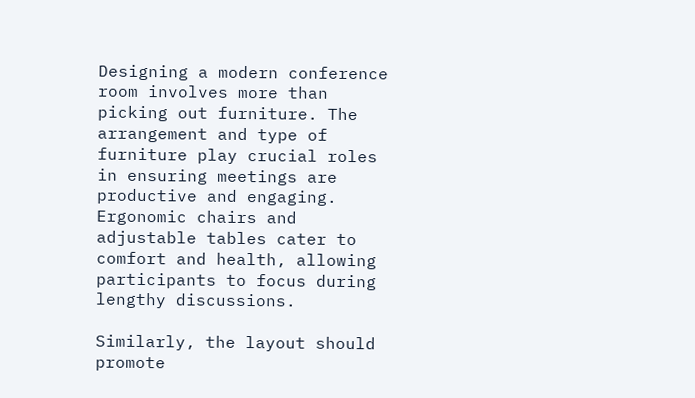Designing a modern conference room involves more than picking out furniture. The arrangement and type of furniture play crucial roles in ensuring meetings are productive and engaging. Ergonomic chairs and adjustable tables cater to comfort and health, allowing participants to focus during lengthy discussions.

Similarly, the layout should promote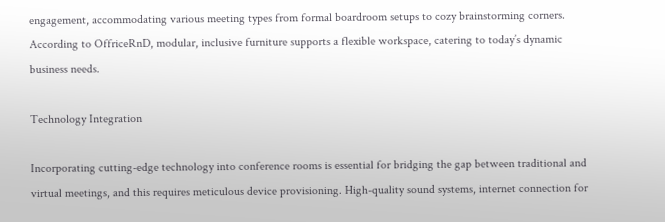engagement, accommodating various meeting types from formal boardroom setups to cozy brainstorming corners. According to OffriceRnD, modular, inclusive furniture supports a flexible workspace, catering to today’s dynamic business needs.

Technology Integration

Incorporating cutting-edge technology into conference rooms is essential for bridging the gap between traditional and virtual meetings, and this requires meticulous device provisioning. High-quality sound systems, internet connection for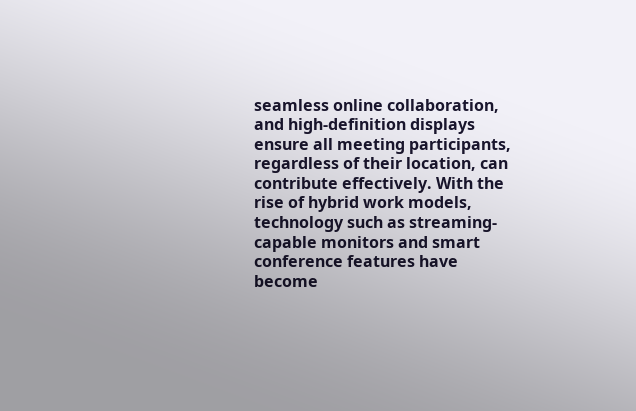seamless online collaboration, and high-definition displays ensure all meeting participants, regardless of their location, can contribute effectively. With the rise of hybrid work models, technology such as streaming-capable monitors and smart conference features have become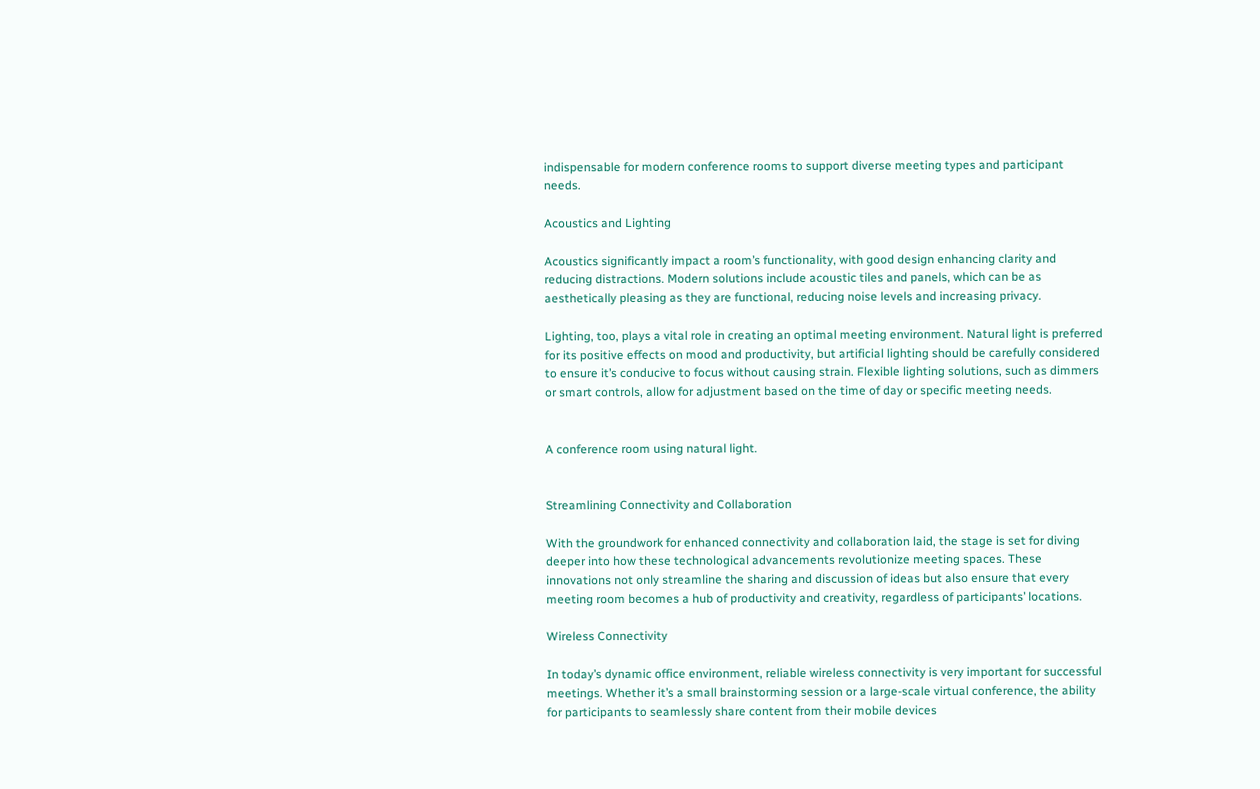indispensable for modern conference rooms to support diverse meeting types and participant needs.

Acoustics and Lighting

Acoustics significantly impact a room’s functionality, with good design enhancing clarity and reducing distractions. Modern solutions include acoustic tiles and panels, which can be as aesthetically pleasing as they are functional, reducing noise levels and increasing privacy.

Lighting, too, plays a vital role in creating an optimal meeting environment. Natural light is preferred for its positive effects on mood and productivity, but artificial lighting should be carefully considered to ensure it’s conducive to focus without causing strain. Flexible lighting solutions, such as dimmers or smart controls, allow for adjustment based on the time of day or specific meeting needs.


A conference room using natural light.


Streamlining Connectivity and Collaboration

With the groundwork for enhanced connectivity and collaboration laid, the stage is set for diving deeper into how these technological advancements revolutionize meeting spaces. These innovations not only streamline the sharing and discussion of ideas but also ensure that every meeting room becomes a hub of productivity and creativity, regardless of participants’ locations.

Wireless Connectivity

In today’s dynamic office environment, reliable wireless connectivity is very important for successful meetings. Whether it’s a small brainstorming session or a large-scale virtual conference, the ability for participants to seamlessly share content from their mobile devices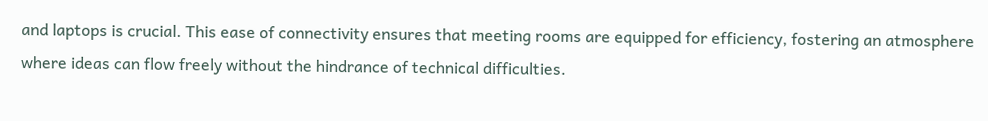and laptops is crucial. This ease of connectivity ensures that meeting rooms are equipped for efficiency, fostering an atmosphere where ideas can flow freely without the hindrance of technical difficulties.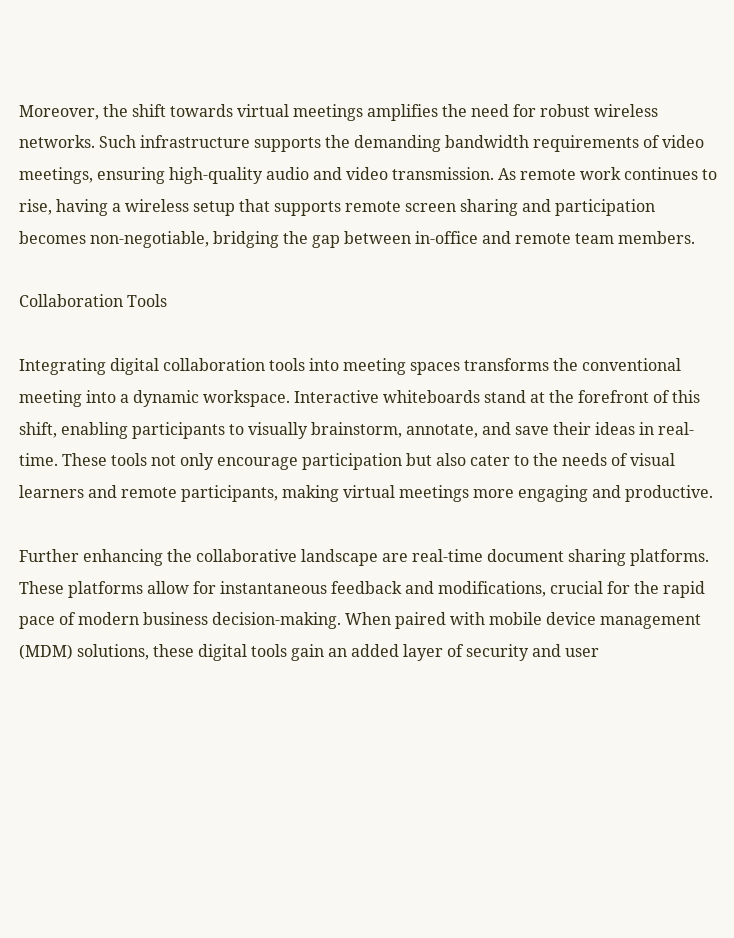Moreover, the shift towards virtual meetings amplifies the need for robust wireless networks. Such infrastructure supports the demanding bandwidth requirements of video meetings, ensuring high-quality audio and video transmission. As remote work continues to rise, having a wireless setup that supports remote screen sharing and participation becomes non-negotiable, bridging the gap between in-office and remote team members.

Collaboration Tools

Integrating digital collaboration tools into meeting spaces transforms the conventional meeting into a dynamic workspace. Interactive whiteboards stand at the forefront of this shift, enabling participants to visually brainstorm, annotate, and save their ideas in real-time. These tools not only encourage participation but also cater to the needs of visual learners and remote participants, making virtual meetings more engaging and productive.

Further enhancing the collaborative landscape are real-time document sharing platforms. These platforms allow for instantaneous feedback and modifications, crucial for the rapid pace of modern business decision-making. When paired with mobile device management (MDM) solutions, these digital tools gain an added layer of security and user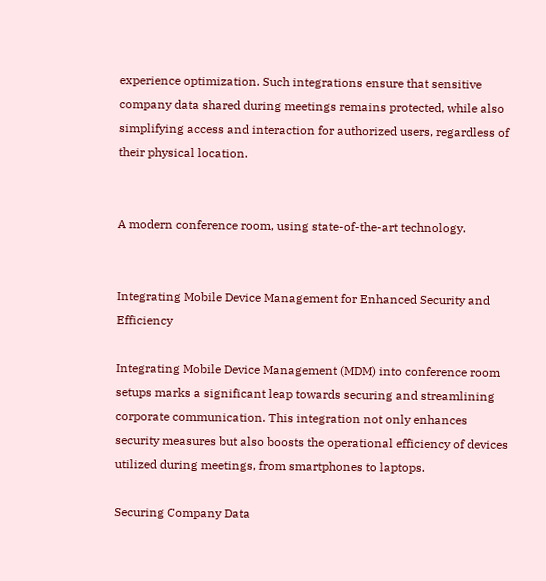experience optimization. Such integrations ensure that sensitive company data shared during meetings remains protected, while also simplifying access and interaction for authorized users, regardless of their physical location.


A modern conference room, using state-of-the-art technology.


Integrating Mobile Device Management for Enhanced Security and Efficiency

Integrating Mobile Device Management (MDM) into conference room setups marks a significant leap towards securing and streamlining corporate communication. This integration not only enhances security measures but also boosts the operational efficiency of devices utilized during meetings, from smartphones to laptops.

Securing Company Data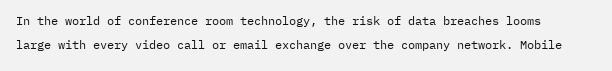In the world of conference room technology, the risk of data breaches looms large with every video call or email exchange over the company network. Mobile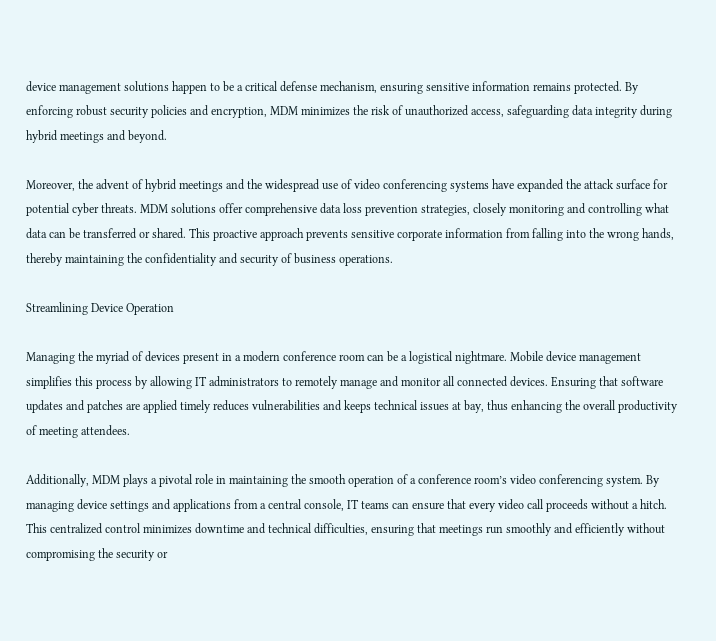device management solutions happen to be a critical defense mechanism, ensuring sensitive information remains protected. By enforcing robust security policies and encryption, MDM minimizes the risk of unauthorized access, safeguarding data integrity during hybrid meetings and beyond.

Moreover, the advent of hybrid meetings and the widespread use of video conferencing systems have expanded the attack surface for potential cyber threats. MDM solutions offer comprehensive data loss prevention strategies, closely monitoring and controlling what data can be transferred or shared. This proactive approach prevents sensitive corporate information from falling into the wrong hands, thereby maintaining the confidentiality and security of business operations.

Streamlining Device Operation

Managing the myriad of devices present in a modern conference room can be a logistical nightmare. Mobile device management simplifies this process by allowing IT administrators to remotely manage and monitor all connected devices. Ensuring that software updates and patches are applied timely reduces vulnerabilities and keeps technical issues at bay, thus enhancing the overall productivity of meeting attendees.

Additionally, MDM plays a pivotal role in maintaining the smooth operation of a conference room’s video conferencing system. By managing device settings and applications from a central console, IT teams can ensure that every video call proceeds without a hitch. This centralized control minimizes downtime and technical difficulties, ensuring that meetings run smoothly and efficiently without compromising the security or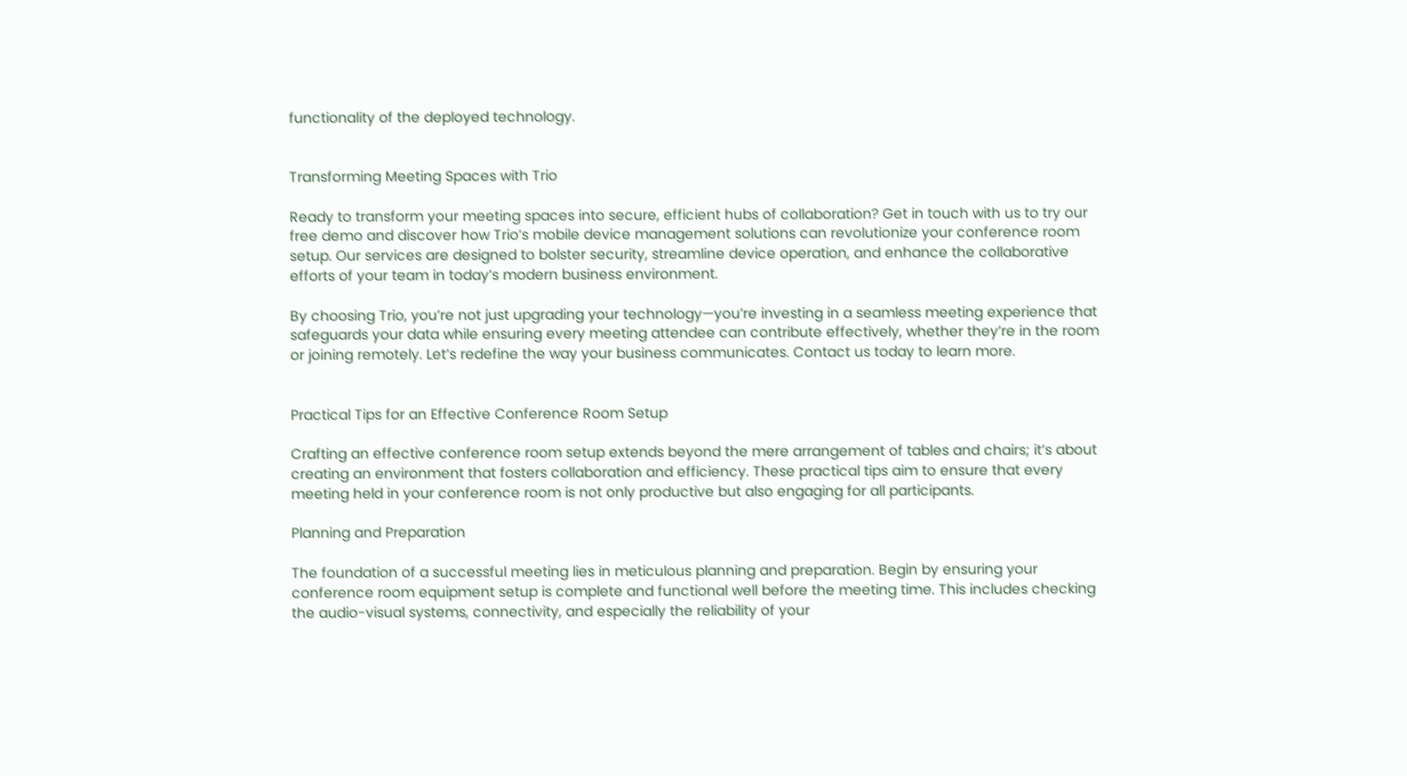functionality of the deployed technology.


Transforming Meeting Spaces with Trio

Ready to transform your meeting spaces into secure, efficient hubs of collaboration? Get in touch with us to try our free demo and discover how Trio’s mobile device management solutions can revolutionize your conference room setup. Our services are designed to bolster security, streamline device operation, and enhance the collaborative efforts of your team in today’s modern business environment.

By choosing Trio, you’re not just upgrading your technology—you’re investing in a seamless meeting experience that safeguards your data while ensuring every meeting attendee can contribute effectively, whether they’re in the room or joining remotely. Let’s redefine the way your business communicates. Contact us today to learn more.


Practical Tips for an Effective Conference Room Setup

Crafting an effective conference room setup extends beyond the mere arrangement of tables and chairs; it’s about creating an environment that fosters collaboration and efficiency. These practical tips aim to ensure that every meeting held in your conference room is not only productive but also engaging for all participants.

Planning and Preparation

The foundation of a successful meeting lies in meticulous planning and preparation. Begin by ensuring your conference room equipment setup is complete and functional well before the meeting time. This includes checking the audio-visual systems, connectivity, and especially the reliability of your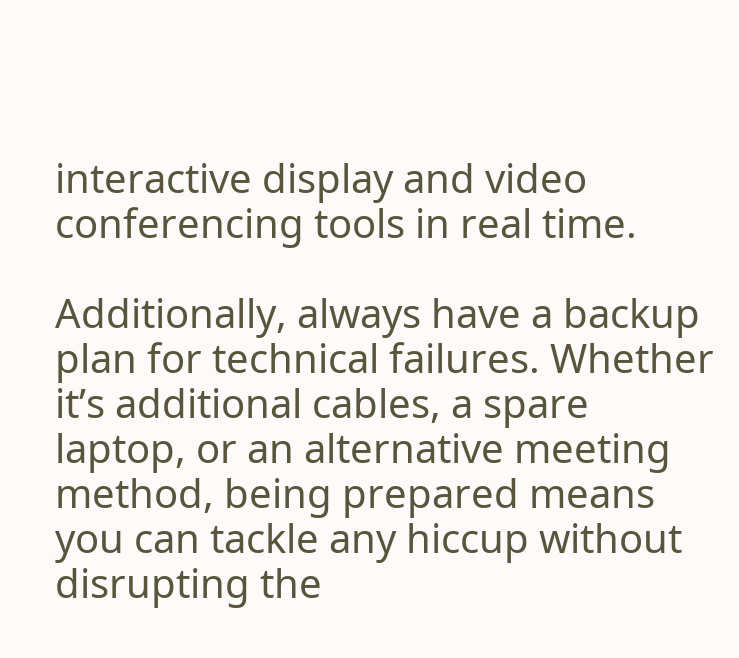interactive display and video conferencing tools in real time.

Additionally, always have a backup plan for technical failures. Whether it’s additional cables, a spare laptop, or an alternative meeting method, being prepared means you can tackle any hiccup without disrupting the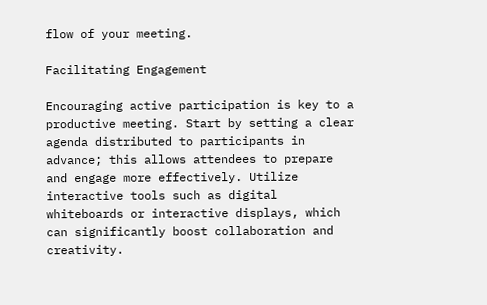flow of your meeting.

Facilitating Engagement

Encouraging active participation is key to a productive meeting. Start by setting a clear agenda distributed to participants in advance; this allows attendees to prepare and engage more effectively. Utilize interactive tools such as digital whiteboards or interactive displays, which can significantly boost collaboration and creativity.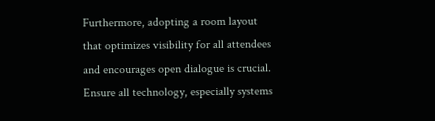Furthermore, adopting a room layout that optimizes visibility for all attendees and encourages open dialogue is crucial. Ensure all technology, especially systems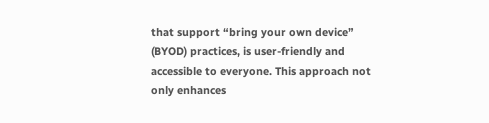that support “bring your own device” (BYOD) practices, is user-friendly and accessible to everyone. This approach not only enhances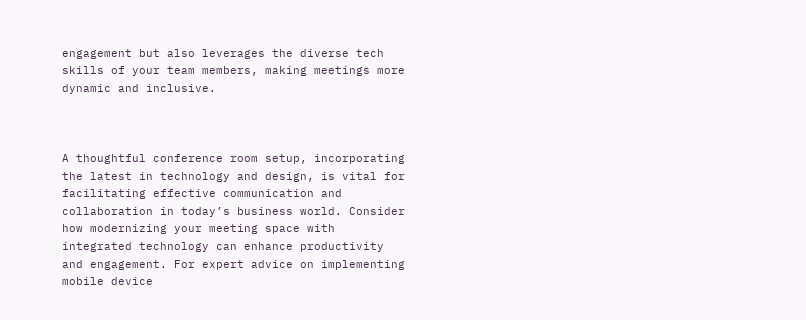engagement but also leverages the diverse tech skills of your team members, making meetings more dynamic and inclusive.



A thoughtful conference room setup, incorporating the latest in technology and design, is vital for facilitating effective communication and collaboration in today’s business world. Consider how modernizing your meeting space with integrated technology can enhance productivity and engagement. For expert advice on implementing mobile device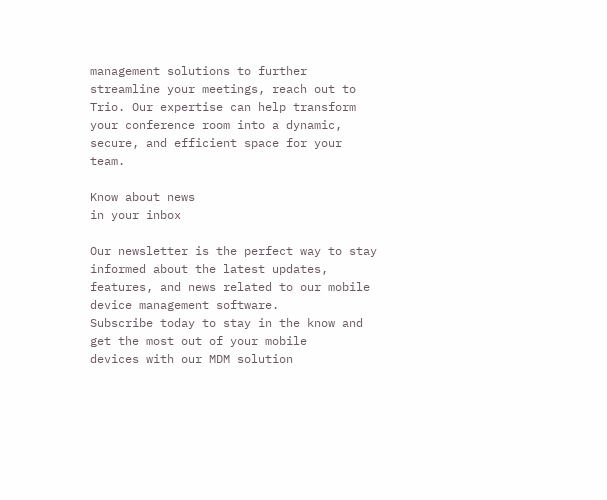management solutions to further streamline your meetings, reach out to Trio. Our expertise can help transform your conference room into a dynamic, secure, and efficient space for your team.

Know about news
in your inbox

Our newsletter is the perfect way to stay informed about the latest updates,
features, and news related to our mobile device management software.
Subscribe today to stay in the know and get the most out of your mobile
devices with our MDM solution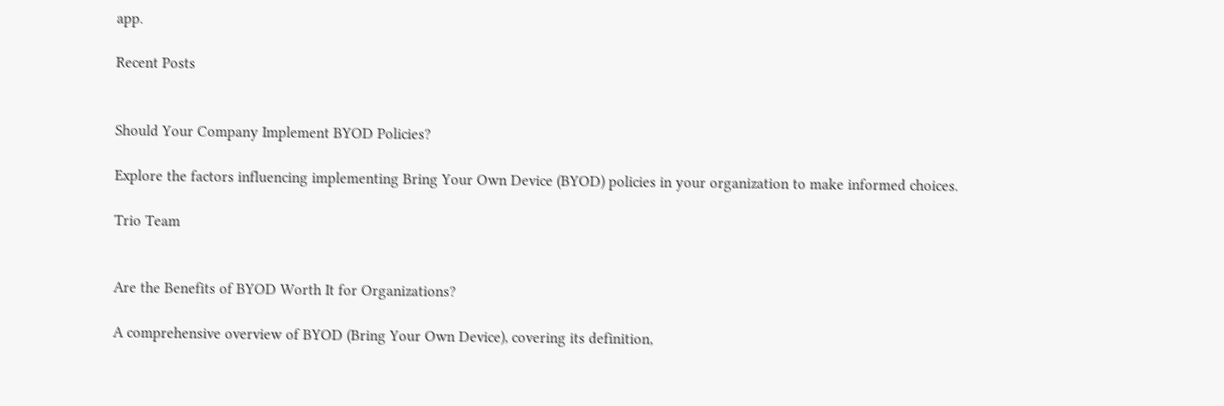app.

Recent Posts


Should Your Company Implement BYOD Policies?

Explore the factors influencing implementing Bring Your Own Device (BYOD) policies in your organization to make informed choices.

Trio Team


Are the Benefits of BYOD Worth It for Organizations?

A comprehensive overview of BYOD (Bring Your Own Device), covering its definition,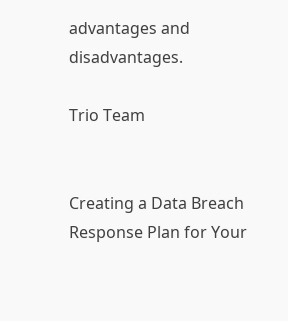advantages and disadvantages.

Trio Team


Creating a Data Breach Response Plan for Your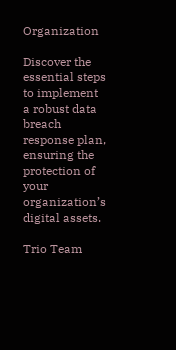Organization

Discover the essential steps to implement a robust data breach response plan, ensuring the protection of your organization’s digital assets.

Trio Team